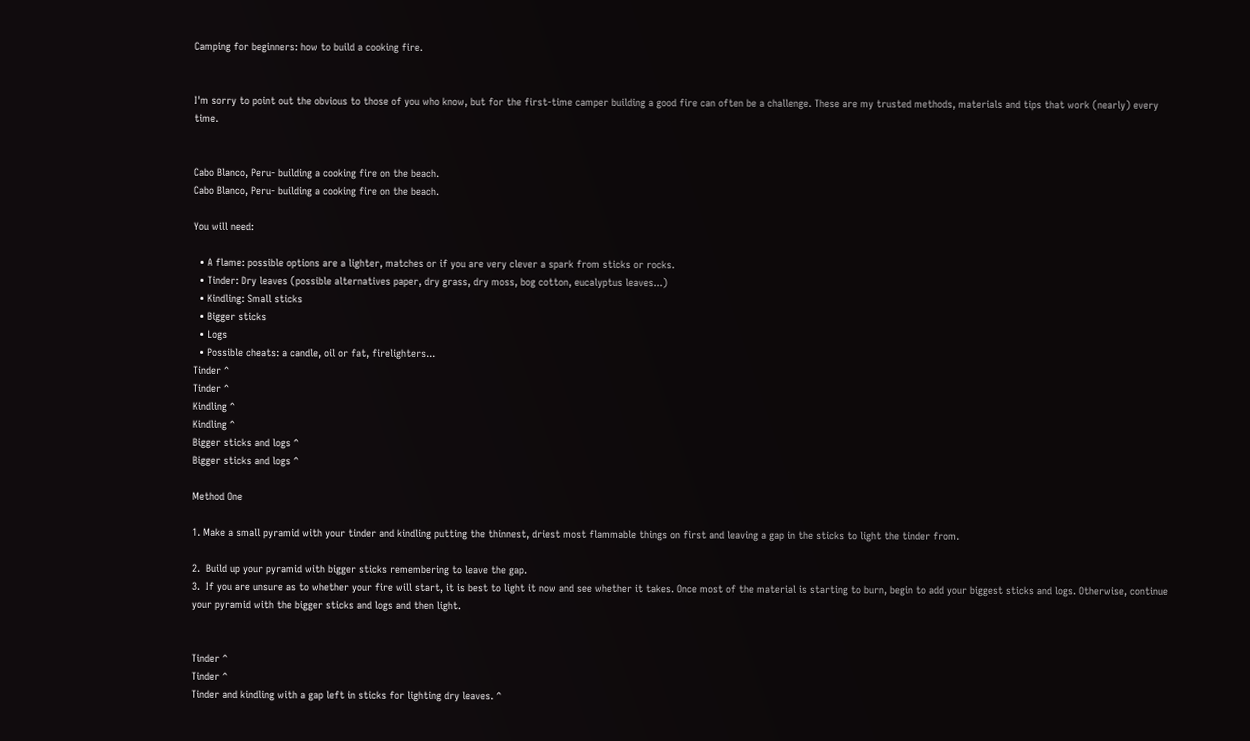Camping for beginners: how to build a cooking fire.


I'm sorry to point out the obvious to those of you who know, but for the first-time camper building a good fire can often be a challenge. These are my trusted methods, materials and tips that work (nearly) every time.


Cabo Blanco, Peru- building a cooking fire on the beach.
Cabo Blanco, Peru- building a cooking fire on the beach.

You will need:

  • A flame: possible options are a lighter, matches or if you are very clever a spark from sticks or rocks.
  • Tinder: Dry leaves (possible alternatives paper, dry grass, dry moss, bog cotton, eucalyptus leaves...)
  • Kindling: Small sticks
  • Bigger sticks
  • Logs
  • Possible cheats: a candle, oil or fat, firelighters...
Tinder ^
Tinder ^
Kindling ^
Kindling ^
Bigger sticks and logs ^
Bigger sticks and logs ^

Method One

1. Make a small pyramid with your tinder and kindling putting the thinnest, driest most flammable things on first and leaving a gap in the sticks to light the tinder from.

2.  Build up your pyramid with bigger sticks remembering to leave the gap.
3.  If you are unsure as to whether your fire will start, it is best to light it now and see whether it takes. Once most of the material is starting to burn, begin to add your biggest sticks and logs. Otherwise, continue your pyramid with the bigger sticks and logs and then light.


Tinder ^
Tinder ^
Tinder and kindling with a gap left in sticks for lighting dry leaves. ^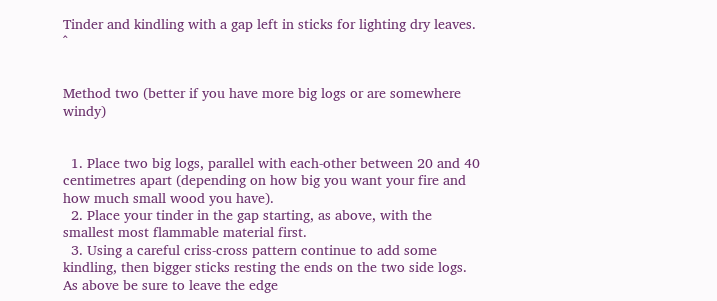Tinder and kindling with a gap left in sticks for lighting dry leaves. ^


Method two (better if you have more big logs or are somewhere windy)


  1. Place two big logs, parallel with each-other between 20 and 40 centimetres apart (depending on how big you want your fire and how much small wood you have).
  2. Place your tinder in the gap starting, as above, with the smallest most flammable material first.
  3. Using a careful criss-cross pattern continue to add some kindling, then bigger sticks resting the ends on the two side logs. As above be sure to leave the edge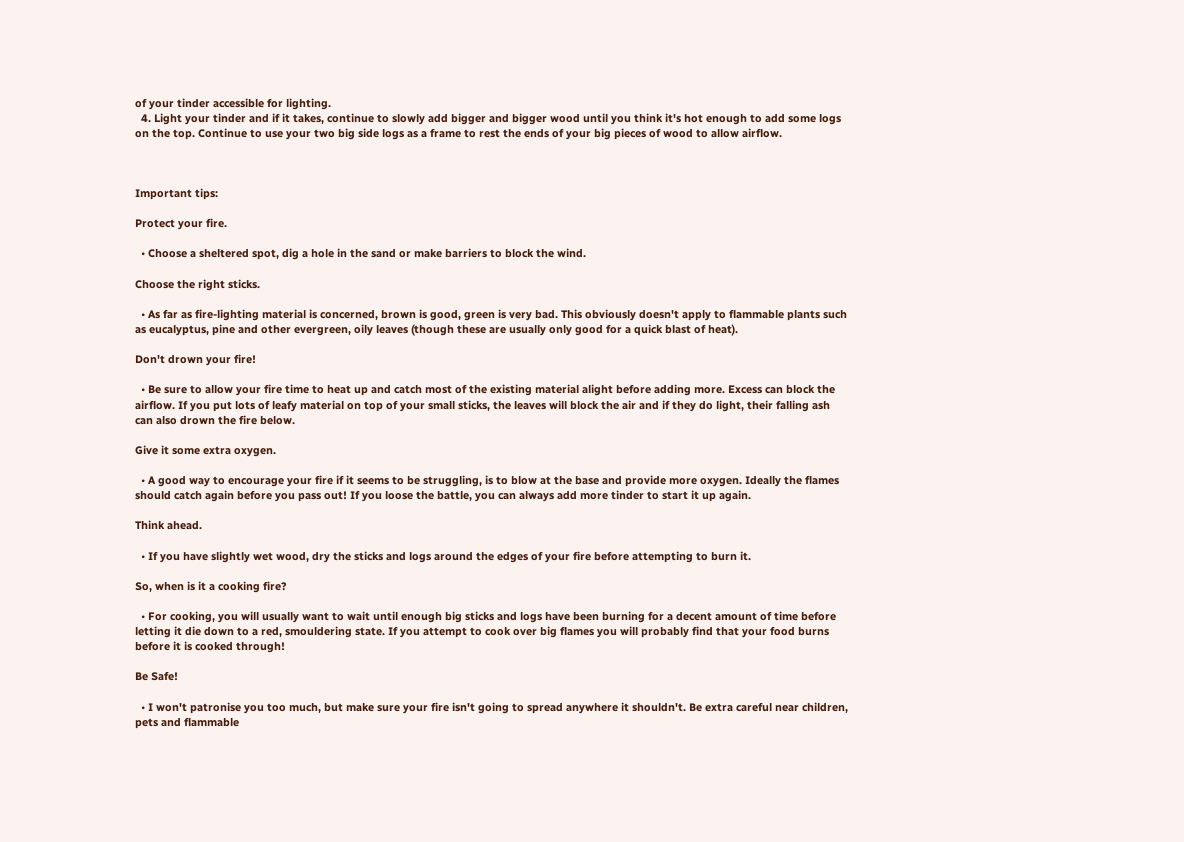of your tinder accessible for lighting.
  4. Light your tinder and if it takes, continue to slowly add bigger and bigger wood until you think it's hot enough to add some logs on the top. Continue to use your two big side logs as a frame to rest the ends of your big pieces of wood to allow airflow.



Important tips:

Protect your fire.

  • Choose a sheltered spot, dig a hole in the sand or make barriers to block the wind.

Choose the right sticks.

  • As far as fire-lighting material is concerned, brown is good, green is very bad. This obviously doesn't apply to flammable plants such as eucalyptus, pine and other evergreen, oily leaves (though these are usually only good for a quick blast of heat).

Don't drown your fire!

  • Be sure to allow your fire time to heat up and catch most of the existing material alight before adding more. Excess can block the airflow. If you put lots of leafy material on top of your small sticks, the leaves will block the air and if they do light, their falling ash can also drown the fire below.

Give it some extra oxygen.

  • A good way to encourage your fire if it seems to be struggling, is to blow at the base and provide more oxygen. Ideally the flames should catch again before you pass out! If you loose the battle, you can always add more tinder to start it up again.

Think ahead.

  • If you have slightly wet wood, dry the sticks and logs around the edges of your fire before attempting to burn it.

So, when is it a cooking fire?

  • For cooking, you will usually want to wait until enough big sticks and logs have been burning for a decent amount of time before letting it die down to a red, smouldering state. If you attempt to cook over big flames you will probably find that your food burns before it is cooked through!

Be Safe!

  • I won't patronise you too much, but make sure your fire isn't going to spread anywhere it shouldn't. Be extra careful near children, pets and flammable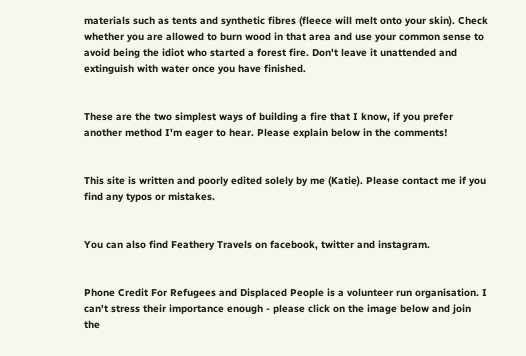materials such as tents and synthetic fibres (fleece will melt onto your skin). Check whether you are allowed to burn wood in that area and use your common sense to avoid being the idiot who started a forest fire. Don't leave it unattended and extinguish with water once you have finished.


These are the two simplest ways of building a fire that I know, if you prefer another method I'm eager to hear. Please explain below in the comments!


This site is written and poorly edited solely by me (Katie). Please contact me if you find any typos or mistakes.


You can also find Feathery Travels on facebook, twitter and instagram.


Phone Credit For Refugees and Displaced People is a volunteer run organisation. I can't stress their importance enough - please click on the image below and join the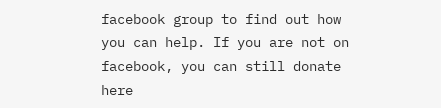facebook group to find out how you can help. If you are not on facebook, you can still donate here